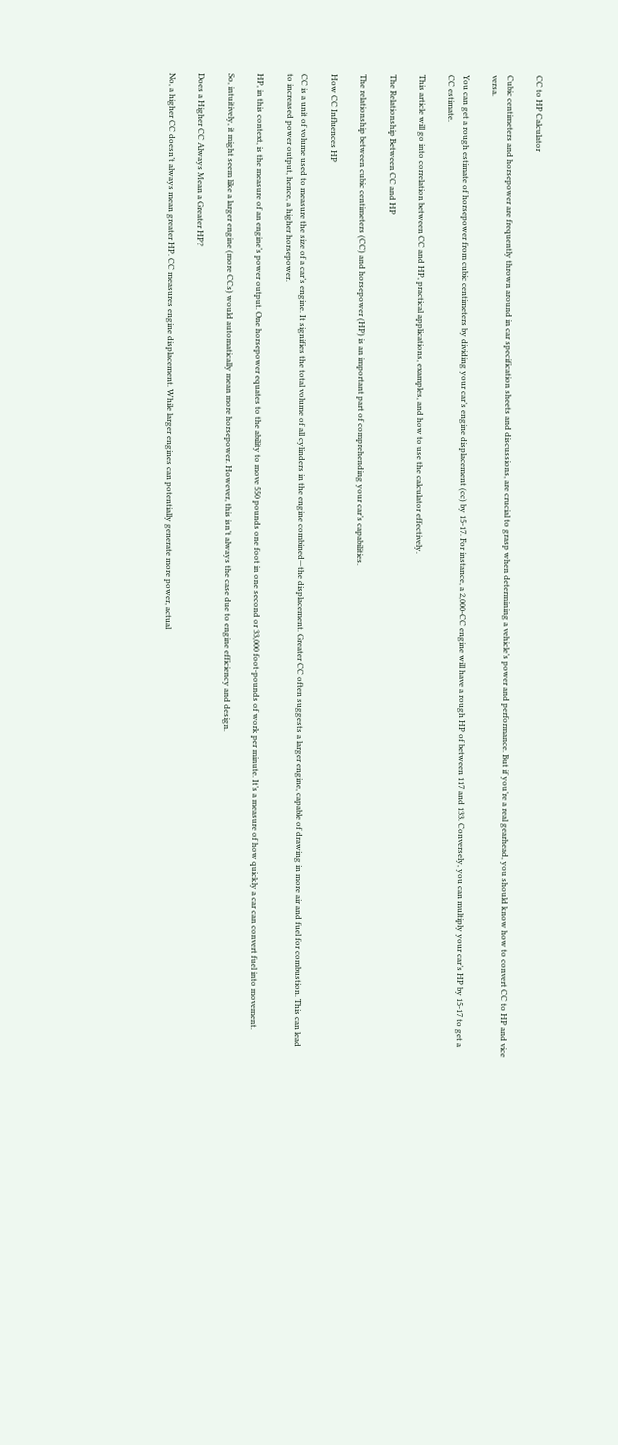CC to HP Calculator

Cubic centimeters and horsepower are frequently thrown around in car specification sheets and discussions, are crucial to grasp when determining a vehicle’s power and performance. But if you’re a real gearhead, you should know how to convert CC to HP and vice versa.

You can get a rough estimate of horsepower from cubic centimeters by dividing your car’s engine displacement (cc) by 15-17. For instance, a 2,000-CC engine will have a rough HP of between 117 and 133. Conversely, you can multiply your car’s HP by 15-17 to get a CC estimate.

This article will go into correlation between CC and HP, practical applications, examples, and how to use the calculator effectively.

The Relationship Between CC and HP

The relationship between cubic centimeters (CC) and horsepower (HP) is an important part of comprehending your car’s capabilities.

How CC Influences HP

CC is a unit of volume used to measure the size of a car’s engine. It signifies the total volume of all cylinders in the engine combined—the displacement. Greater CC often suggests a larger engine, capable of drawing in more air and fuel for combustion. This can lead to increased power output, hence, a higher horsepower.

HP, in this context, is the measure of an engine’s power output. One horsepower equates to the ability to move 550 pounds one foot in one second or 33,000 foot-pounds of work per minute. It’s a measure of how quickly a car can convert fuel into movement.

So, intuitively, it might seem like a larger engine (more CCs) would automatically mean more horsepower. However, this isn’t always the case due to engine efficiency and design.

Does a Higher CC Always Mean a Greater HP?

No, a higher CC doesn’t always mean greater HP. CC measures engine displacement. While larger engines can potentially generate more power, actual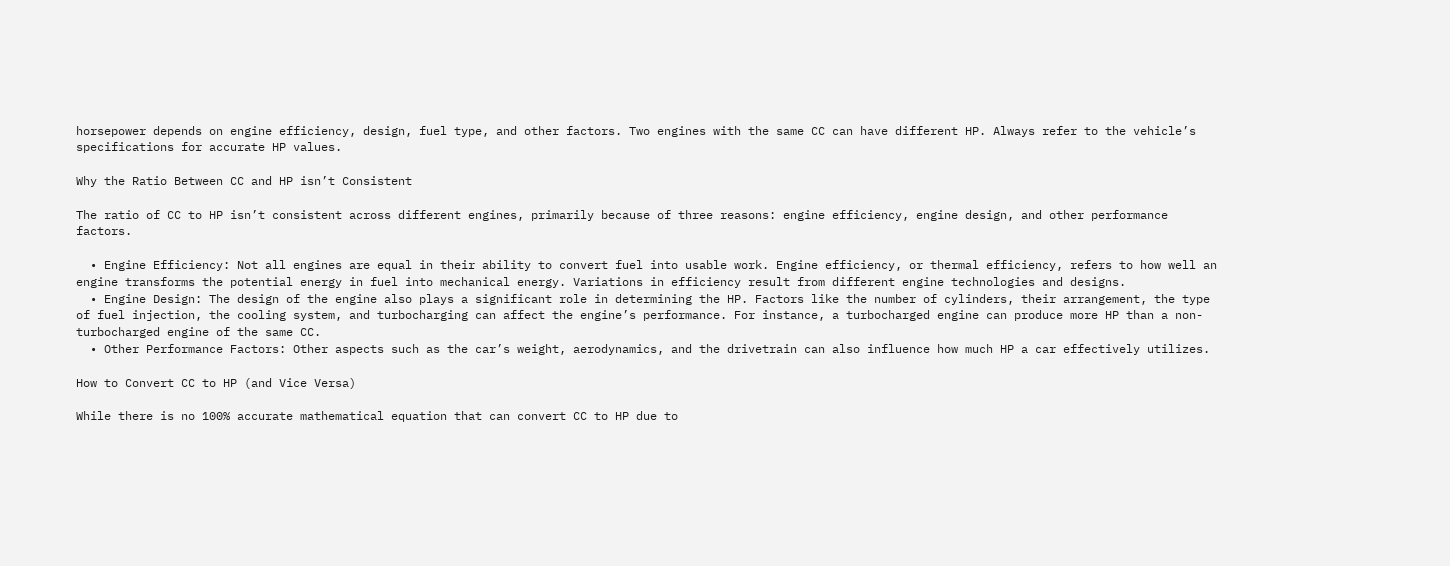horsepower depends on engine efficiency, design, fuel type, and other factors. Two engines with the same CC can have different HP. Always refer to the vehicle’s specifications for accurate HP values.

Why the Ratio Between CC and HP isn’t Consistent

The ratio of CC to HP isn’t consistent across different engines, primarily because of three reasons: engine efficiency, engine design, and other performance factors.

  • Engine Efficiency: Not all engines are equal in their ability to convert fuel into usable work. Engine efficiency, or thermal efficiency, refers to how well an engine transforms the potential energy in fuel into mechanical energy. Variations in efficiency result from different engine technologies and designs.
  • Engine Design: The design of the engine also plays a significant role in determining the HP. Factors like the number of cylinders, their arrangement, the type of fuel injection, the cooling system, and turbocharging can affect the engine’s performance. For instance, a turbocharged engine can produce more HP than a non-turbocharged engine of the same CC.
  • Other Performance Factors: Other aspects such as the car’s weight, aerodynamics, and the drivetrain can also influence how much HP a car effectively utilizes.

How to Convert CC to HP (and Vice Versa)

While there is no 100% accurate mathematical equation that can convert CC to HP due to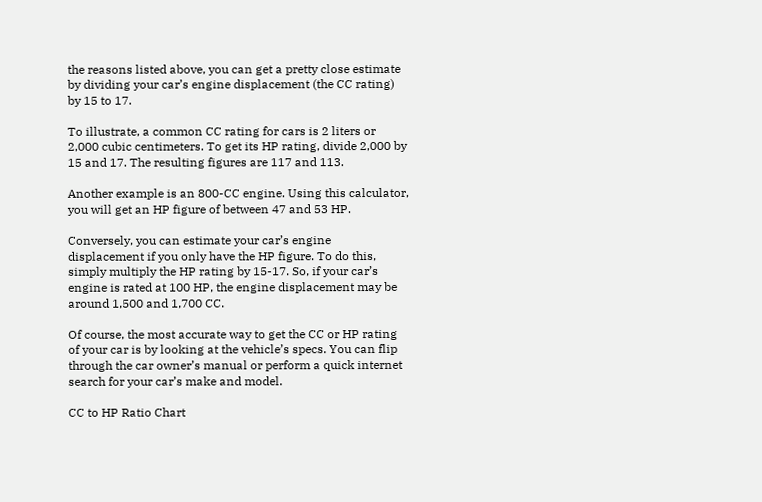the reasons listed above, you can get a pretty close estimate by dividing your car’s engine displacement (the CC rating) by 15 to 17.

To illustrate, a common CC rating for cars is 2 liters or 2,000 cubic centimeters. To get its HP rating, divide 2,000 by 15 and 17. The resulting figures are 117 and 113.

Another example is an 800-CC engine. Using this calculator, you will get an HP figure of between 47 and 53 HP.

Conversely, you can estimate your car’s engine displacement if you only have the HP figure. To do this, simply multiply the HP rating by 15-17. So, if your car’s engine is rated at 100 HP, the engine displacement may be around 1,500 and 1,700 CC.

Of course, the most accurate way to get the CC or HP rating of your car is by looking at the vehicle’s specs. You can flip through the car owner’s manual or perform a quick internet search for your car’s make and model.

CC to HP Ratio Chart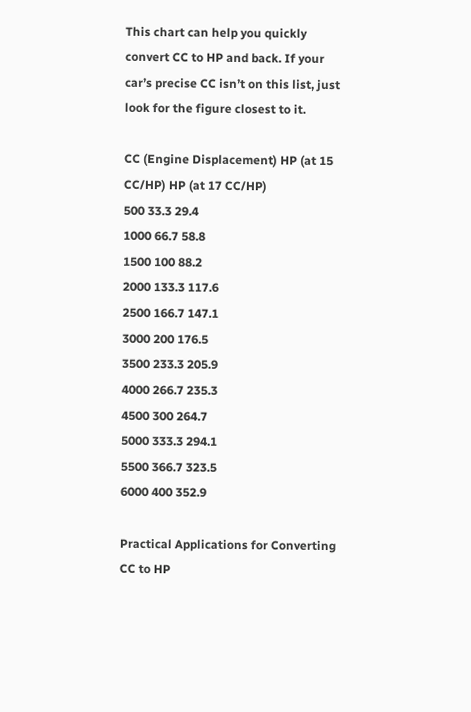This chart can help you quickly convert CC to HP and back. If your car’s precise CC isn’t on this list, just look for the figure closest to it.

CC (Engine Displacement) HP (at 15 CC/HP) HP (at 17 CC/HP)
500 33.3 29.4
1000 66.7 58.8
1500 100 88.2
2000 133.3 117.6
2500 166.7 147.1
3000 200 176.5
3500 233.3 205.9
4000 266.7 235.3
4500 300 264.7
5000 333.3 294.1
5500 366.7 323.5
6000 400 352.9

Practical Applications for Converting CC to HP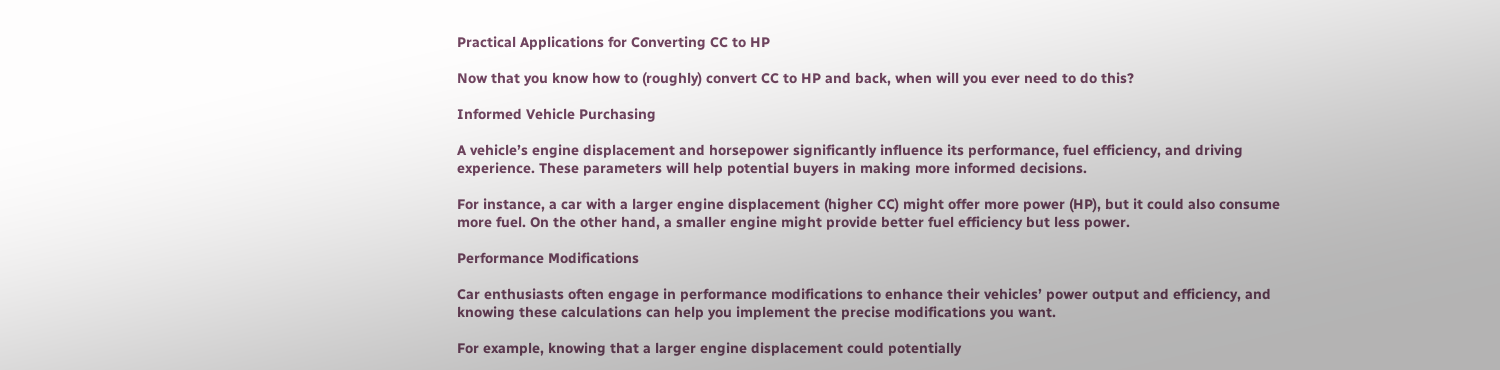Practical Applications for Converting CC to HP

Now that you know how to (roughly) convert CC to HP and back, when will you ever need to do this?

Informed Vehicle Purchasing

A vehicle’s engine displacement and horsepower significantly influence its performance, fuel efficiency, and driving experience. These parameters will help potential buyers in making more informed decisions.

For instance, a car with a larger engine displacement (higher CC) might offer more power (HP), but it could also consume more fuel. On the other hand, a smaller engine might provide better fuel efficiency but less power.

Performance Modifications

Car enthusiasts often engage in performance modifications to enhance their vehicles’ power output and efficiency, and knowing these calculations can help you implement the precise modifications you want.

For example, knowing that a larger engine displacement could potentially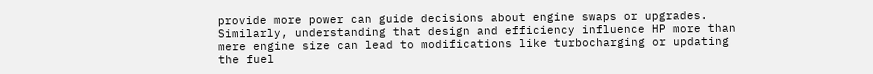provide more power can guide decisions about engine swaps or upgrades. Similarly, understanding that design and efficiency influence HP more than mere engine size can lead to modifications like turbocharging or updating the fuel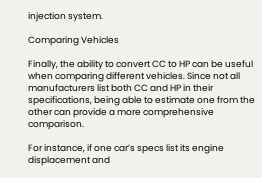injection system.

Comparing Vehicles

Finally, the ability to convert CC to HP can be useful when comparing different vehicles. Since not all manufacturers list both CC and HP in their specifications, being able to estimate one from the other can provide a more comprehensive comparison.

For instance, if one car’s specs list its engine displacement and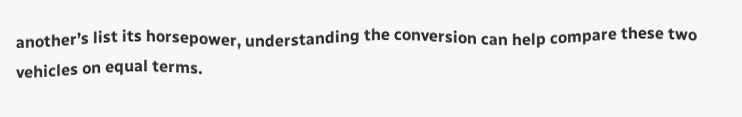another’s list its horsepower, understanding the conversion can help compare these two vehicles on equal terms.